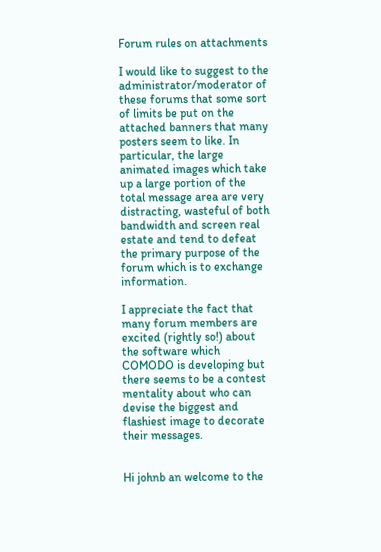Forum rules on attachments

I would like to suggest to the administrator/moderator of these forums that some sort of limits be put on the attached banners that many posters seem to like. In particular, the large animated images which take up a large portion of the total message area are very distracting, wasteful of both bandwidth and screen real estate and tend to defeat the primary purpose of the forum which is to exchange information.

I appreciate the fact that many forum members are excited (rightly so!) about the software which COMODO is developing but there seems to be a contest mentality about who can devise the biggest and flashiest image to decorate their messages.


Hi johnb an welcome to the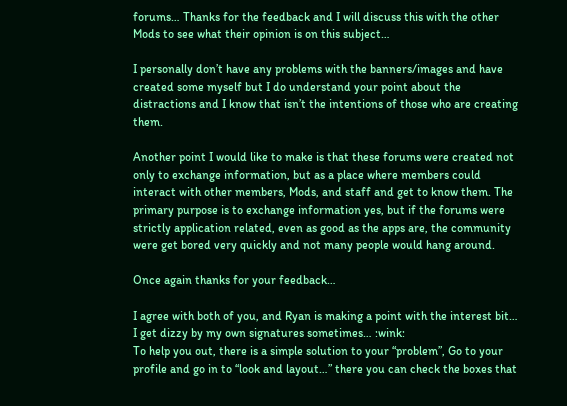forums… Thanks for the feedback and I will discuss this with the other Mods to see what their opinion is on this subject…

I personally don’t have any problems with the banners/images and have created some myself but I do understand your point about the distractions and I know that isn’t the intentions of those who are creating them.

Another point I would like to make is that these forums were created not only to exchange information, but as a place where members could interact with other members, Mods, and staff and get to know them. The primary purpose is to exchange information yes, but if the forums were strictly application related, even as good as the apps are, the community were get bored very quickly and not many people would hang around.

Once again thanks for your feedback…

I agree with both of you, and Ryan is making a point with the interest bit… I get dizzy by my own signatures sometimes… :wink:
To help you out, there is a simple solution to your “problem”, Go to your profile and go in to “look and layout…” there you can check the boxes that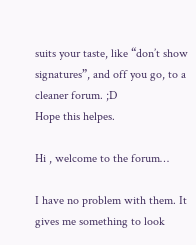suits your taste, like “don’t show signatures”, and off you go, to a cleaner forum. ;D
Hope this helpes.

Hi , welcome to the forum…

I have no problem with them. It gives me something to look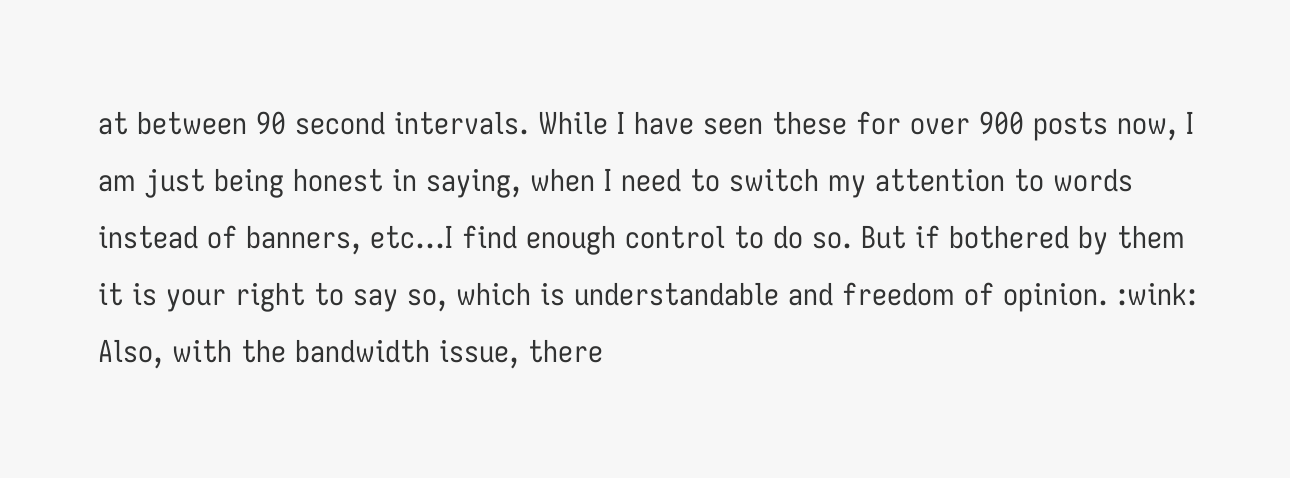at between 90 second intervals. While I have seen these for over 900 posts now, I am just being honest in saying, when I need to switch my attention to words instead of banners, etc…I find enough control to do so. But if bothered by them it is your right to say so, which is understandable and freedom of opinion. :wink: Also, with the bandwidth issue, there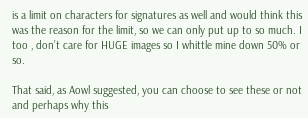is a limit on characters for signatures as well and would think this was the reason for the limit, so we can only put up to so much. I too , don’t care for HUGE images so I whittle mine down 50% or so.

That said, as Aowl suggested, you can choose to see these or not and perhaps why this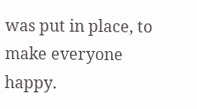was put in place, to make everyone happy.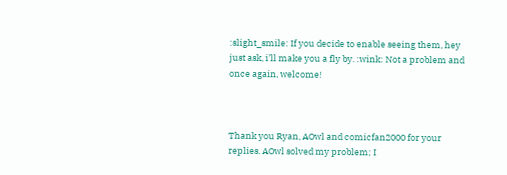:slight_smile: If you decide to enable seeing them, hey just ask, i’ll make you a fly by. :wink: Not a problem and once again, welcome!



Thank you Ryan, AOwl and comicfan2000 for your replies. AOwl solved my problem; I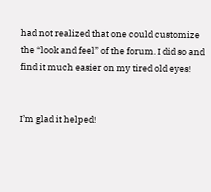had not realized that one could customize the “look and feel” of the forum. I did so and find it much easier on my tired old eyes!


I’m glad it helped!